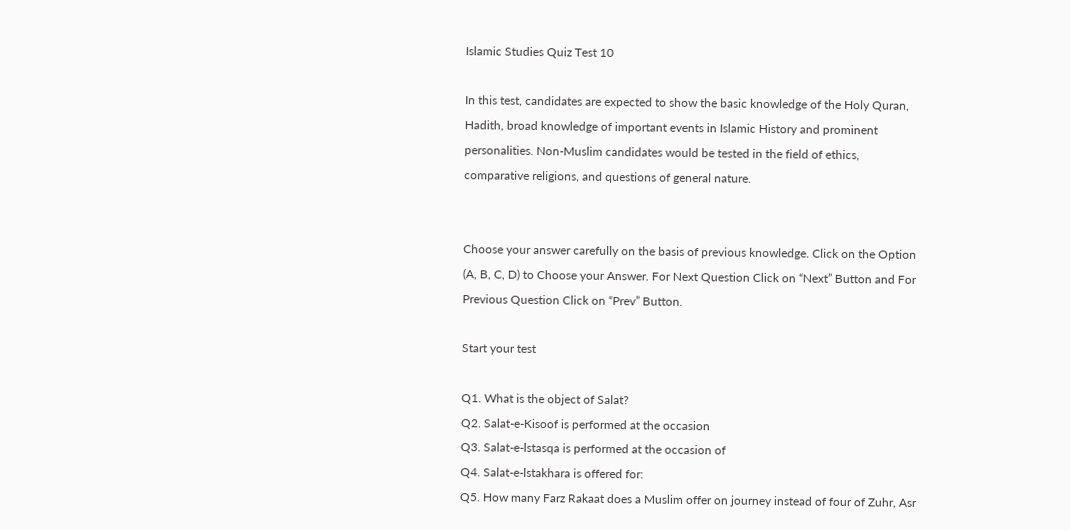Islamic Studies Quiz Test 10

In this test, candidates are expected to show the basic knowledge of the Holy Quran, Hadith, broad knowledge of important events in Islamic History and prominent personalities. Non-Muslim candidates would be tested in the field of ethics, comparative religions, and questions of general nature.


Choose your answer carefully on the basis of previous knowledge. Click on the Option (A, B, C, D) to Choose your Answer. For Next Question Click on “Next” Button and For Previous Question Click on “Prev” Button.

Start your test

Q1. What is the object of Salat?
Q2. Salat-e-Kisoof is performed at the occasion
Q3. Salat-e-lstasqa is performed at the occasion of
Q4. Salat-e-lstakhara is offered for:
Q5. How many Farz Rakaat does a Muslim offer on journey instead of four of Zuhr, Asr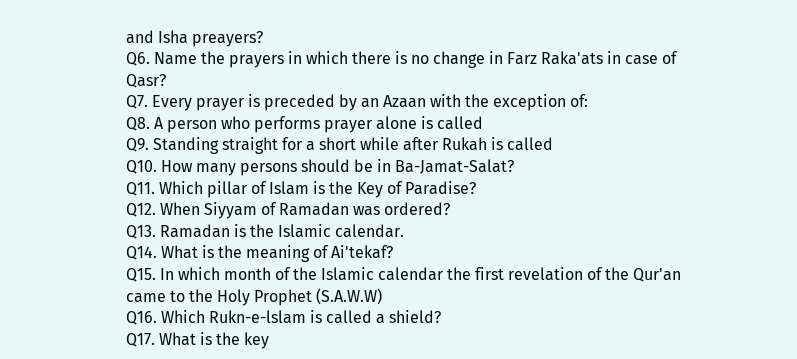and Isha preayers?
Q6. Name the prayers in which there is no change in Farz Raka'ats in case of Qasr?
Q7. Every prayer is preceded by an Azaan with the exception of:
Q8. A person who performs prayer alone is called
Q9. Standing straight for a short while after Rukah is called
Q10. How many persons should be in Ba-Jamat-Salat?
Q11. Which pillar of Islam is the Key of Paradise?
Q12. When Siyyam of Ramadan was ordered?
Q13. Ramadan is the Islamic calendar.
Q14. What is the meaning of Ai'tekaf?
Q15. In which month of the Islamic calendar the first revelation of the Qur'an came to the Holy Prophet (S.A.W.W)
Q16. Which Rukn-e-lslam is called a shield?
Q17. What is the key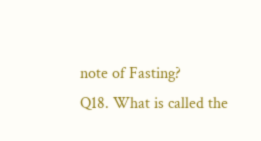note of Fasting?
Q18. What is called the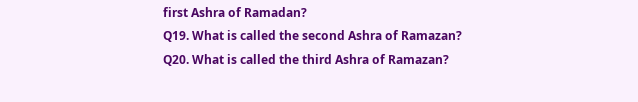first Ashra of Ramadan?
Q19. What is called the second Ashra of Ramazan?
Q20. What is called the third Ashra of Ramazan?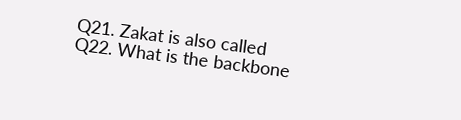Q21. Zakat is also called
Q22. What is the backbone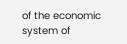of the economic system of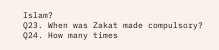Islam?
Q23. When was Zakat made compulsory?
Q24. How many times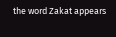the word Zakat appears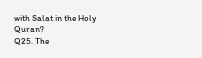with Salat in the Holy Quran?
Q25. The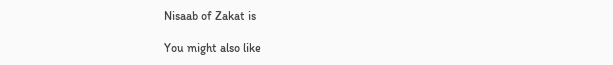Nisaab of Zakat is

You might also like